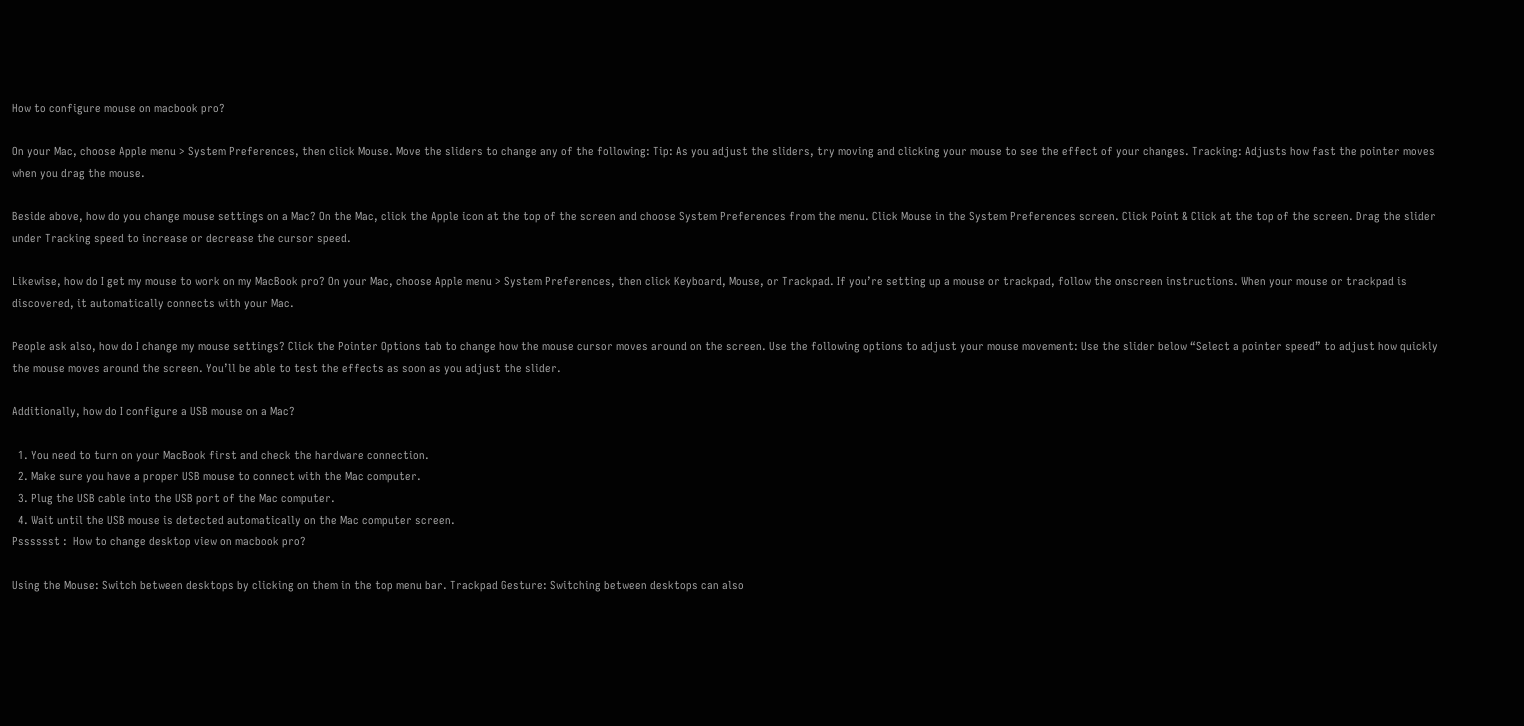How to configure mouse on macbook pro?

On your Mac, choose Apple menu > System Preferences, then click Mouse. Move the sliders to change any of the following: Tip: As you adjust the sliders, try moving and clicking your mouse to see the effect of your changes. Tracking: Adjusts how fast the pointer moves when you drag the mouse.

Beside above, how do you change mouse settings on a Mac? On the Mac, click the Apple icon at the top of the screen and choose System Preferences from the menu. Click Mouse in the System Preferences screen. Click Point & Click at the top of the screen. Drag the slider under Tracking speed to increase or decrease the cursor speed.

Likewise, how do I get my mouse to work on my MacBook pro? On your Mac, choose Apple menu > System Preferences, then click Keyboard, Mouse, or Trackpad. If you’re setting up a mouse or trackpad, follow the onscreen instructions. When your mouse or trackpad is discovered, it automatically connects with your Mac.

People ask also, how do I change my mouse settings? Click the Pointer Options tab to change how the mouse cursor moves around on the screen. Use the following options to adjust your mouse movement: Use the slider below “Select a pointer speed” to adjust how quickly the mouse moves around the screen. You’ll be able to test the effects as soon as you adjust the slider.

Additionally, how do I configure a USB mouse on a Mac?

  1. You need to turn on your MacBook first and check the hardware connection.
  2. Make sure you have a proper USB mouse to connect with the Mac computer.
  3. Plug the USB cable into the USB port of the Mac computer.
  4. Wait until the USB mouse is detected automatically on the Mac computer screen.
Psssssst :  How to change desktop view on macbook pro?

Using the Mouse: Switch between desktops by clicking on them in the top menu bar. Trackpad Gesture: Switching between desktops can also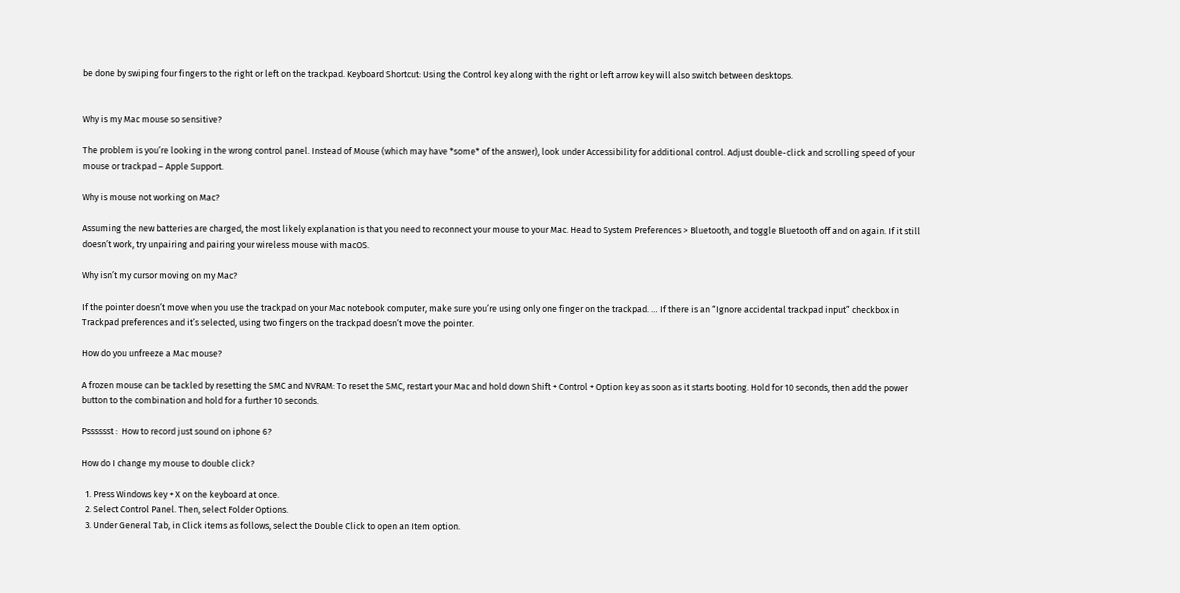be done by swiping four fingers to the right or left on the trackpad. Keyboard Shortcut: Using the Control key along with the right or left arrow key will also switch between desktops.


Why is my Mac mouse so sensitive?

The problem is you’re looking in the wrong control panel. Instead of Mouse (which may have *some* of the answer), look under Accessibility for additional control. Adjust double-click and scrolling speed of your mouse or trackpad – Apple Support.

Why is mouse not working on Mac?

Assuming the new batteries are charged, the most likely explanation is that you need to reconnect your mouse to your Mac. Head to System Preferences > Bluetooth, and toggle Bluetooth off and on again. If it still doesn’t work, try unpairing and pairing your wireless mouse with macOS.

Why isn’t my cursor moving on my Mac?

If the pointer doesn’t move when you use the trackpad on your Mac notebook computer, make sure you’re using only one finger on the trackpad. … If there is an “Ignore accidental trackpad input” checkbox in Trackpad preferences and it’s selected, using two fingers on the trackpad doesn’t move the pointer.

How do you unfreeze a Mac mouse?

A frozen mouse can be tackled by resetting the SMC and NVRAM: To reset the SMC, restart your Mac and hold down Shift + Control + Option key as soon as it starts booting. Hold for 10 seconds, then add the power button to the combination and hold for a further 10 seconds.

Psssssst :  How to record just sound on iphone 6?

How do I change my mouse to double click?

  1. Press Windows key + X on the keyboard at once.
  2. Select Control Panel. Then, select Folder Options.
  3. Under General Tab, in Click items as follows, select the Double Click to open an Item option.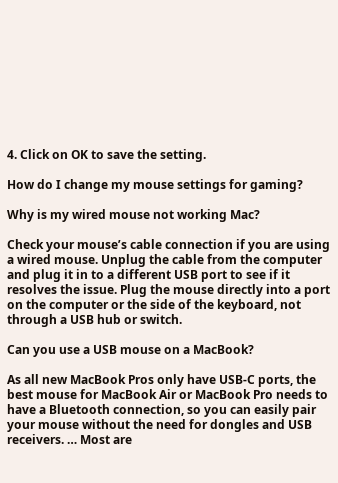4. Click on OK to save the setting.

How do I change my mouse settings for gaming?

Why is my wired mouse not working Mac?

Check your mouse’s cable connection if you are using a wired mouse. Unplug the cable from the computer and plug it in to a different USB port to see if it resolves the issue. Plug the mouse directly into a port on the computer or the side of the keyboard, not through a USB hub or switch.

Can you use a USB mouse on a MacBook?

As all new MacBook Pros only have USB-C ports, the best mouse for MacBook Air or MacBook Pro needs to have a Bluetooth connection, so you can easily pair your mouse without the need for dongles and USB receivers. … Most are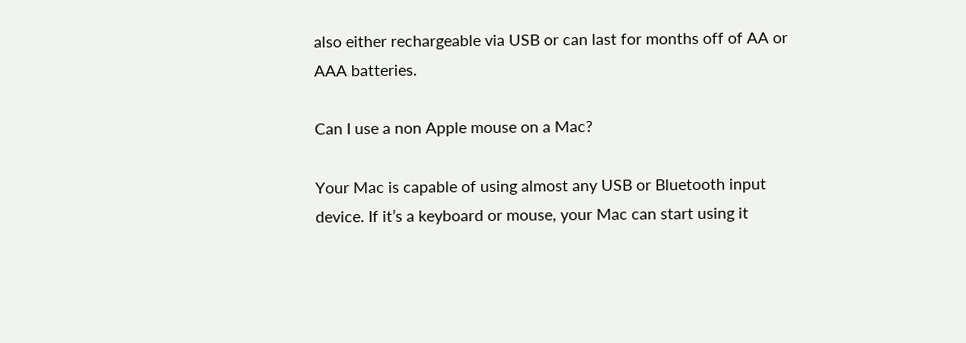also either rechargeable via USB or can last for months off of AA or AAA batteries.

Can I use a non Apple mouse on a Mac?

Your Mac is capable of using almost any USB or Bluetooth input device. If it’s a keyboard or mouse, your Mac can start using it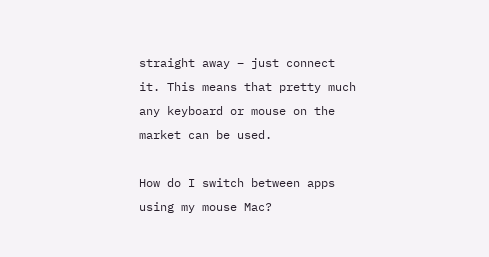straight away – just connect it. This means that pretty much any keyboard or mouse on the market can be used.

How do I switch between apps using my mouse Mac?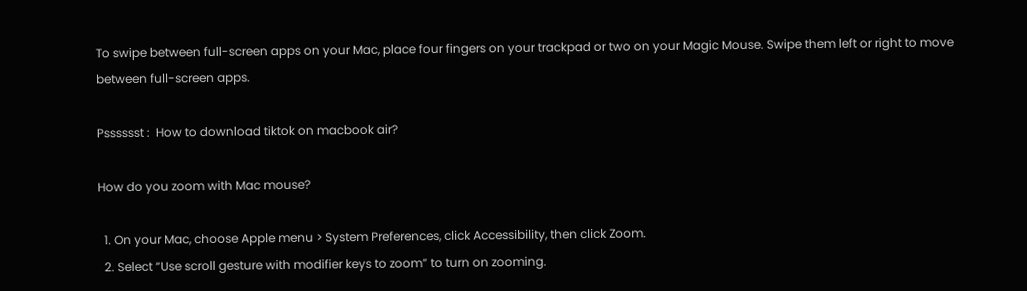To swipe between full-screen apps on your Mac, place four fingers on your trackpad or two on your Magic Mouse. Swipe them left or right to move between full-screen apps.

Psssssst :  How to download tiktok on macbook air?

How do you zoom with Mac mouse?

  1. On your Mac, choose Apple menu > System Preferences, click Accessibility, then click Zoom.
  2. Select “Use scroll gesture with modifier keys to zoom” to turn on zooming.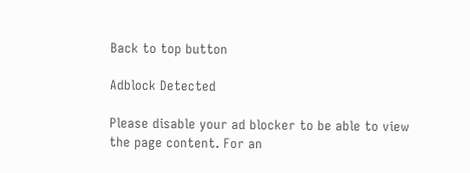Back to top button

Adblock Detected

Please disable your ad blocker to be able to view the page content. For an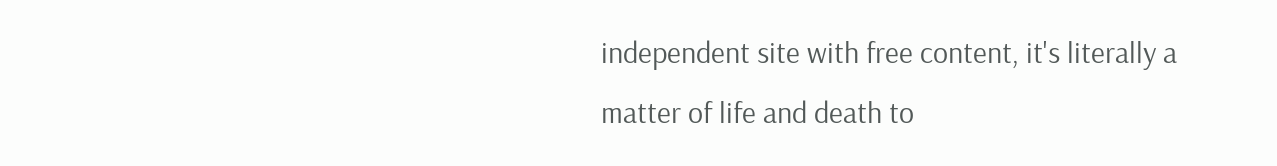independent site with free content, it's literally a matter of life and death to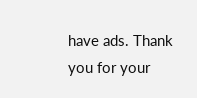have ads. Thank you for your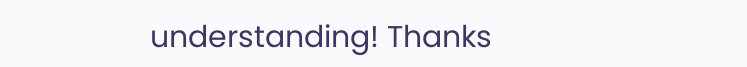understanding! Thanks